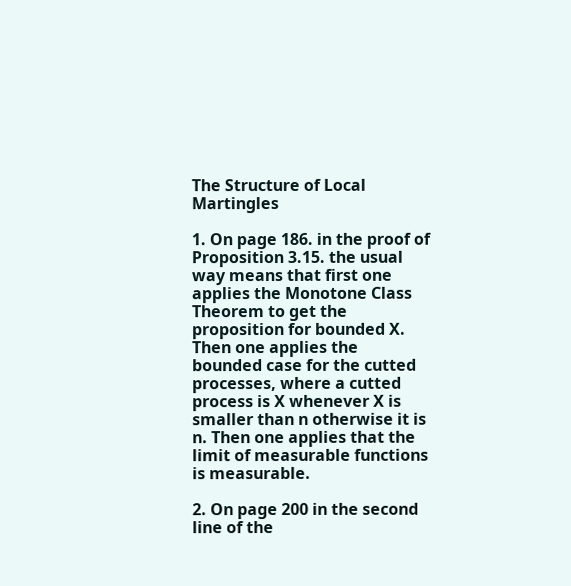The Structure of Local Martingles

1. On page 186. in the proof of Proposition 3.15. the usual way means that first one applies the Monotone Class Theorem to get the proposition for bounded X. Then one applies the bounded case for the cutted processes, where a cutted process is X whenever X is smaller than n otherwise it is n. Then one applies that the limit of measurable functions is measurable.

2. On page 200 in the second line of the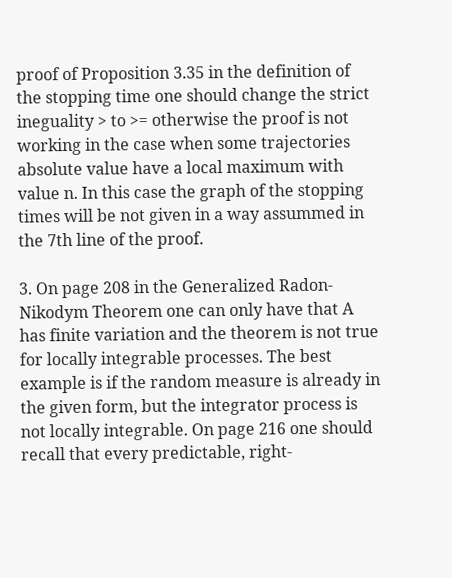proof of Proposition 3.35 in the definition of the stopping time one should change the strict ineguality > to >= otherwise the proof is not working in the case when some trajectories absolute value have a local maximum with value n. In this case the graph of the stopping times will be not given in a way assummed in the 7th line of the proof.

3. On page 208 in the Generalized Radon-Nikodym Theorem one can only have that A has finite variation and the theorem is not true for locally integrable processes. The best example is if the random measure is already in the given form, but the integrator process is not locally integrable. On page 216 one should recall that every predictable, right-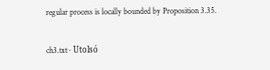regular process is locally bounded by Proposition 3.35.

ch3.txt · Utolsó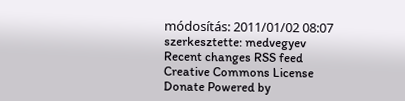módosítás: 2011/01/02 08:07 szerkesztette: medvegyev
Recent changes RSS feed Creative Commons License Donate Powered by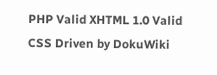PHP Valid XHTML 1.0 Valid CSS Driven by DokuWiki